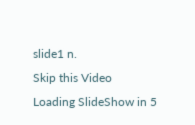slide1 n.
Skip this Video
Loading SlideShow in 5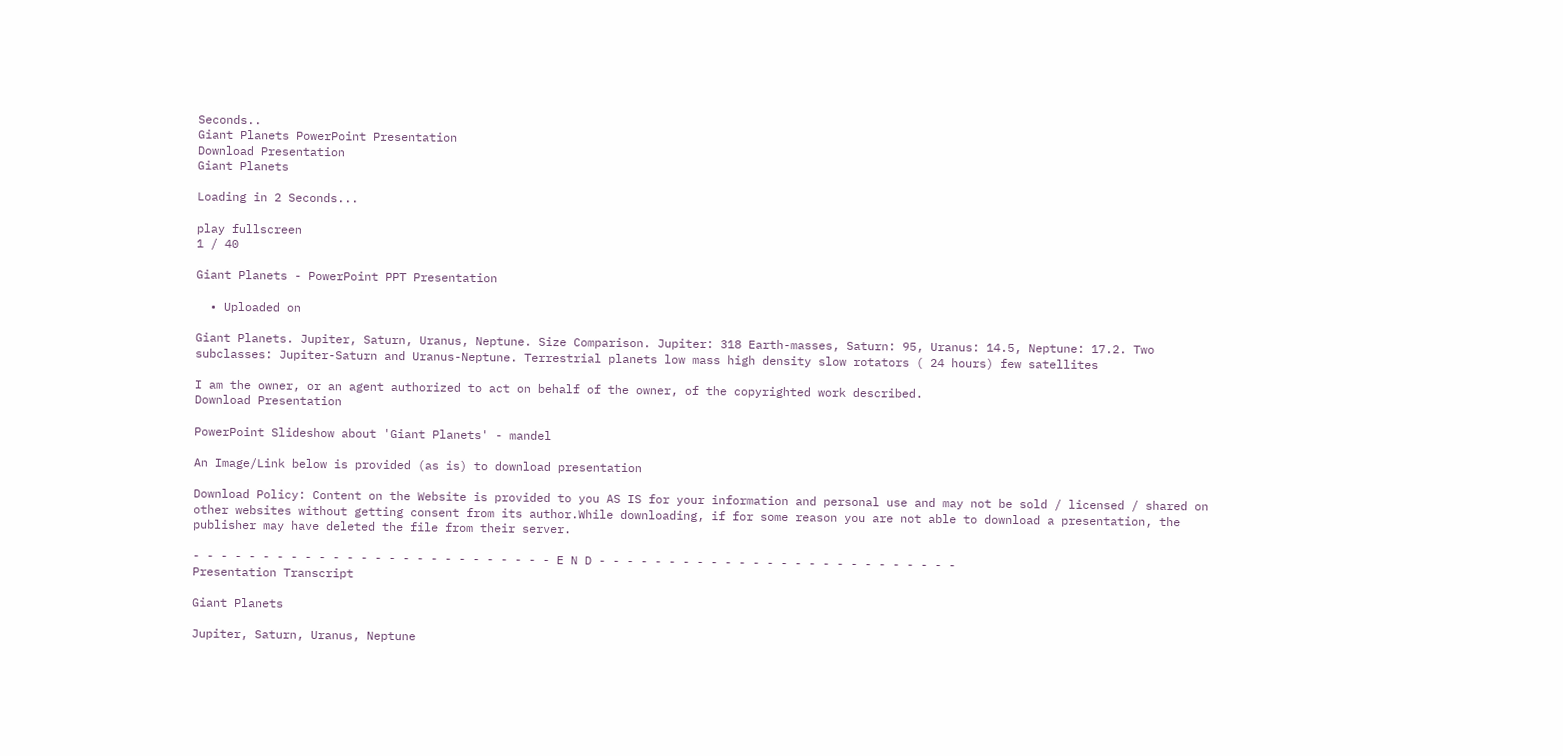Seconds..
Giant Planets PowerPoint Presentation
Download Presentation
Giant Planets

Loading in 2 Seconds...

play fullscreen
1 / 40

Giant Planets - PowerPoint PPT Presentation

  • Uploaded on

Giant Planets. Jupiter, Saturn, Uranus, Neptune. Size Comparison. Jupiter: 318 Earth-masses, Saturn: 95, Uranus: 14.5, Neptune: 17.2. Two subclasses: Jupiter-Saturn and Uranus-Neptune. Terrestrial planets low mass high density slow rotators ( 24 hours) few satellites

I am the owner, or an agent authorized to act on behalf of the owner, of the copyrighted work described.
Download Presentation

PowerPoint Slideshow about 'Giant Planets' - mandel

An Image/Link below is provided (as is) to download presentation

Download Policy: Content on the Website is provided to you AS IS for your information and personal use and may not be sold / licensed / shared on other websites without getting consent from its author.While downloading, if for some reason you are not able to download a presentation, the publisher may have deleted the file from their server.

- - - - - - - - - - - - - - - - - - - - - - - - - - E N D - - - - - - - - - - - - - - - - - - - - - - - - - -
Presentation Transcript

Giant Planets

Jupiter, Saturn, Uranus, Neptune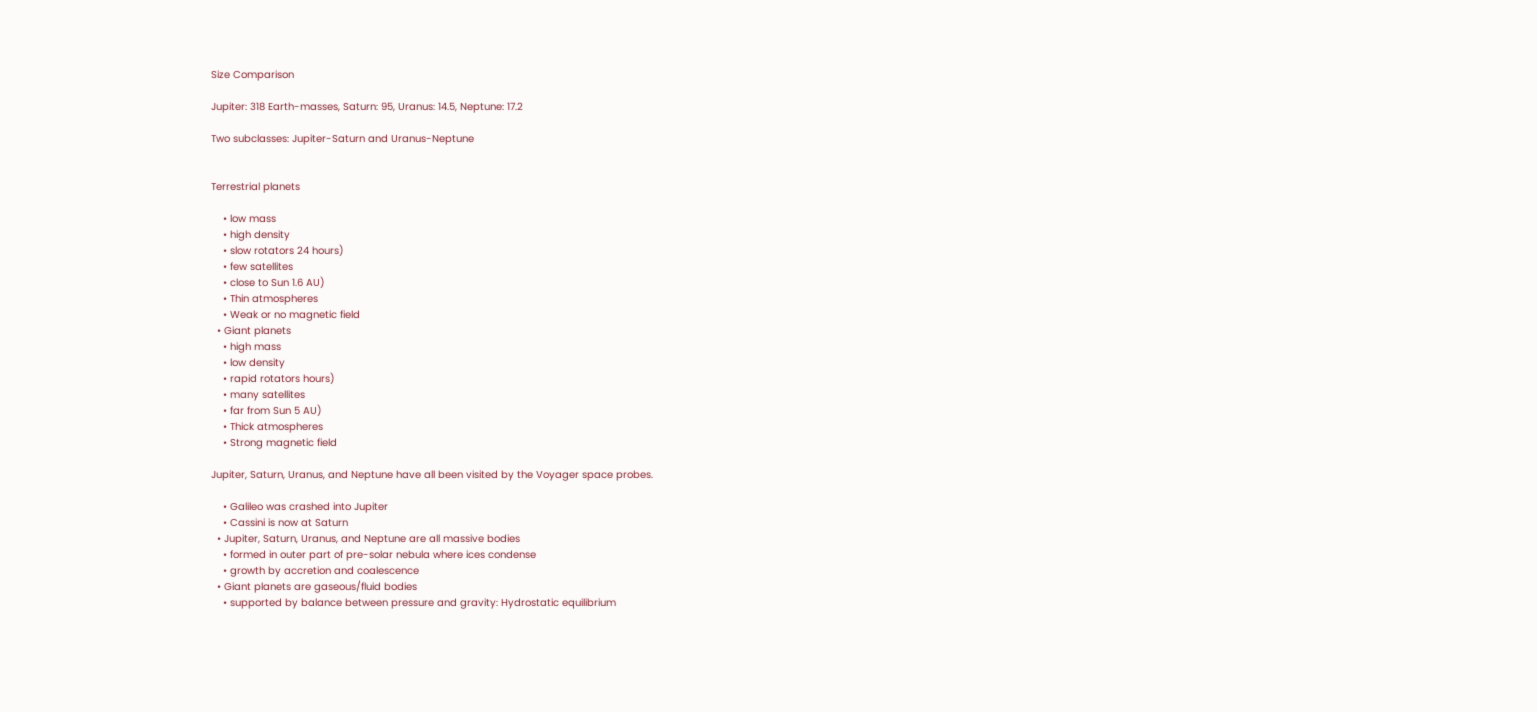Size Comparison

Jupiter: 318 Earth-masses, Saturn: 95, Uranus: 14.5, Neptune: 17.2

Two subclasses: Jupiter-Saturn and Uranus-Neptune


Terrestrial planets

    • low mass
    • high density
    • slow rotators 24 hours)
    • few satellites
    • close to Sun 1.6 AU)
    • Thin atmospheres
    • Weak or no magnetic field
  • Giant planets
    • high mass
    • low density
    • rapid rotators hours)
    • many satellites
    • far from Sun 5 AU)
    • Thick atmospheres
    • Strong magnetic field

Jupiter, Saturn, Uranus, and Neptune have all been visited by the Voyager space probes.

    • Galileo was crashed into Jupiter
    • Cassini is now at Saturn
  • Jupiter, Saturn, Uranus, and Neptune are all massive bodies
    • formed in outer part of pre-solar nebula where ices condense
    • growth by accretion and coalescence
  • Giant planets are gaseous/fluid bodies
    • supported by balance between pressure and gravity: Hydrostatic equilibrium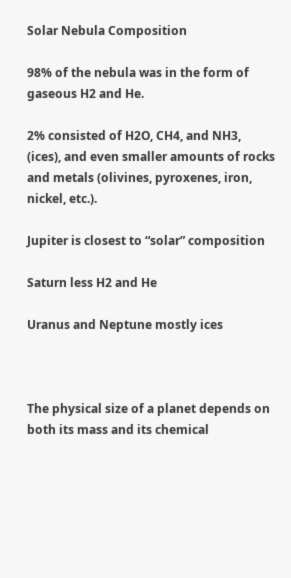Solar Nebula Composition

98% of the nebula was in the form of gaseous H2 and He.

2% consisted of H2O, CH4, and NH3, (ices), and even smaller amounts of rocks and metals (olivines, pyroxenes, iron, nickel, etc.).

Jupiter is closest to “solar” composition

Saturn less H2 and He

Uranus and Neptune mostly ices



The physical size of a planet depends on both its mass and its chemical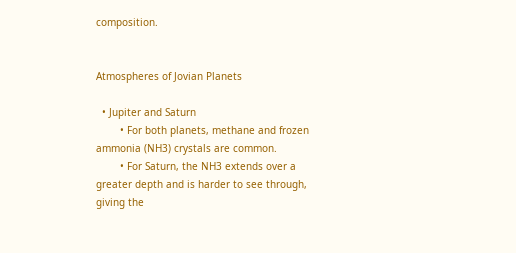composition.


Atmospheres of Jovian Planets

  • Jupiter and Saturn
        • For both planets, methane and frozen ammonia (NH3) crystals are common.
        • For Saturn, the NH3 extends over a greater depth and is harder to see through, giving the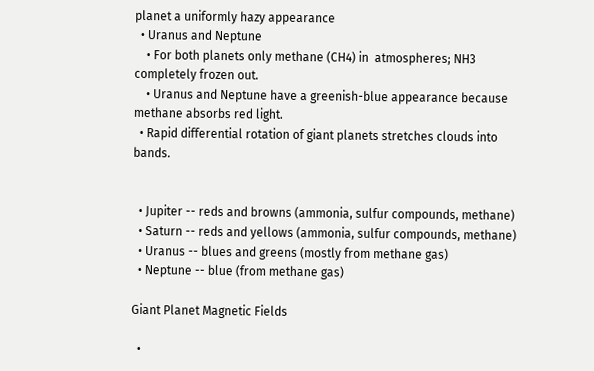planet a uniformly hazy appearance
  • Uranus and Neptune
    • For both planets only methane (CH4) in  atmospheres; NH3 completely frozen out.
    • Uranus and Neptune have a greenish-blue appearance because methane absorbs red light.
  • Rapid differential rotation of giant planets stretches clouds into bands.


  • Jupiter -- reds and browns (ammonia, sulfur compounds, methane)
  • Saturn -- reds and yellows (ammonia, sulfur compounds, methane)
  • Uranus -- blues and greens (mostly from methane gas)
  • Neptune -- blue (from methane gas)

Giant Planet Magnetic Fields

  •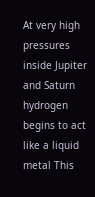At very high pressures inside Jupiter and Saturn hydrogen begins to act like a liquid metal This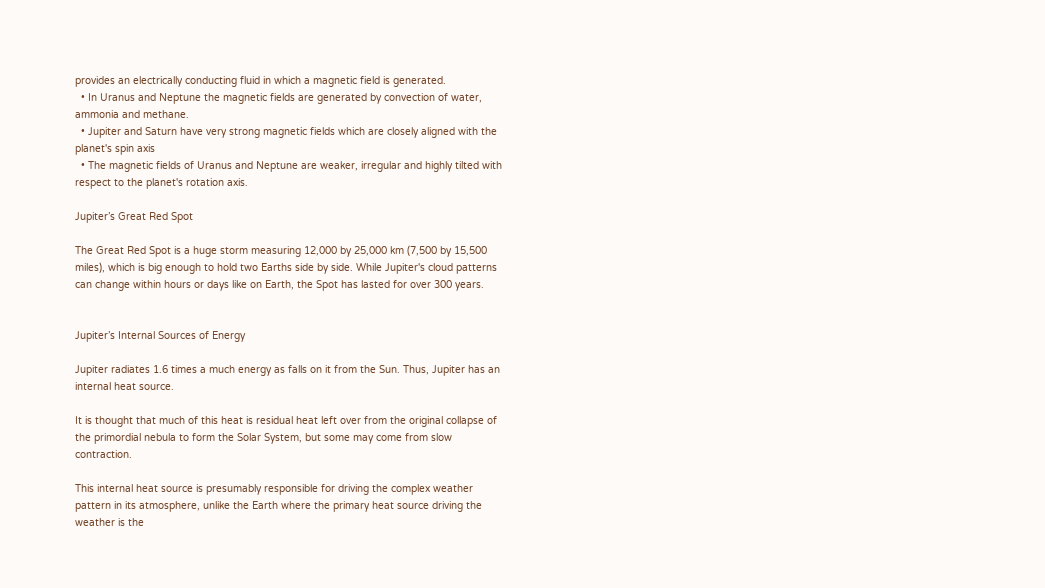provides an electrically conducting fluid in which a magnetic field is generated.
  • In Uranus and Neptune the magnetic fields are generated by convection of water, ammonia and methane.
  • Jupiter and Saturn have very strong magnetic fields which are closely aligned with the planet's spin axis
  • The magnetic fields of Uranus and Neptune are weaker, irregular and highly tilted with respect to the planet's rotation axis.

Jupiter’s Great Red Spot

The Great Red Spot is a huge storm measuring 12,000 by 25,000 km (7,500 by 15,500 miles), which is big enough to hold two Earths side by side. While Jupiter's cloud patterns can change within hours or days like on Earth, the Spot has lasted for over 300 years.


Jupiter’s Internal Sources of Energy

Jupiter radiates 1.6 times a much energy as falls on it from the Sun. Thus, Jupiter has an internal heat source.

It is thought that much of this heat is residual heat left over from the original collapse of the primordial nebula to form the Solar System, but some may come from slow contraction.

This internal heat source is presumably responsible for driving the complex weather pattern in its atmosphere, unlike the Earth where the primary heat source driving the weather is the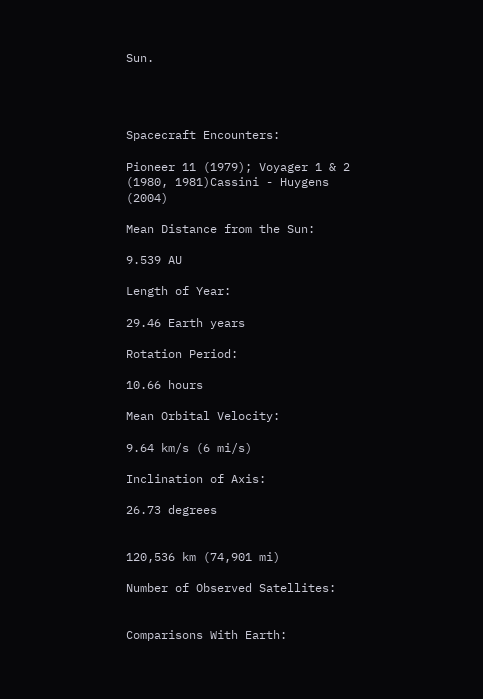Sun.




Spacecraft Encounters:

Pioneer 11 (1979); Voyager 1 & 2 (1980, 1981)Cassini - Huygens (2004)

Mean Distance from the Sun:

9.539 AU

Length of Year:

29.46 Earth years

Rotation Period:

10.66 hours

Mean Orbital Velocity:

9.64 km/s (6 mi/s)

Inclination of Axis:

26.73 degrees


120,536 km (74,901 mi)

Number of Observed Satellites:


Comparisons With Earth: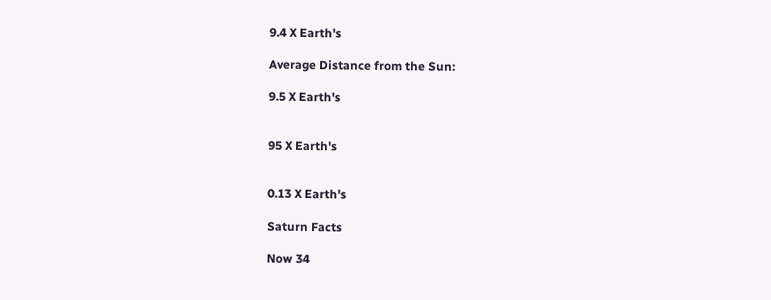9.4 X Earth's

Average Distance from the Sun:

9.5 X Earth's


95 X Earth's


0.13 X Earth's

Saturn Facts

Now 34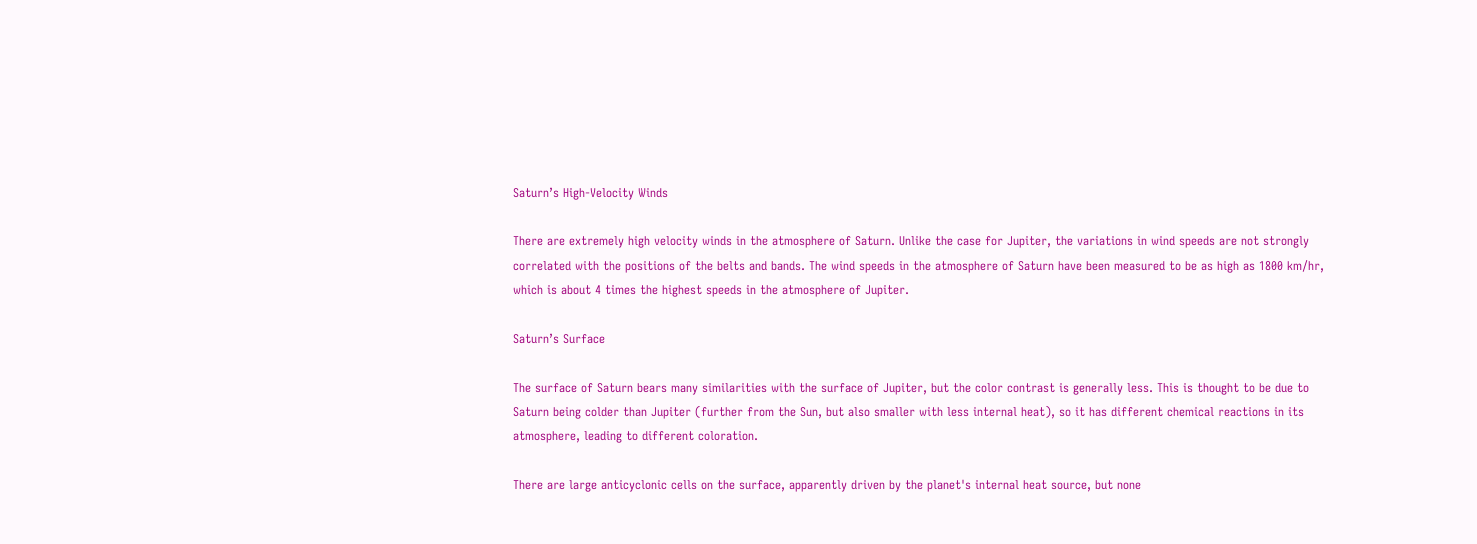Saturn’s High-Velocity Winds

There are extremely high velocity winds in the atmosphere of Saturn. Unlike the case for Jupiter, the variations in wind speeds are not strongly correlated with the positions of the belts and bands. The wind speeds in the atmosphere of Saturn have been measured to be as high as 1800 km/hr, which is about 4 times the highest speeds in the atmosphere of Jupiter.

Saturn’s Surface

The surface of Saturn bears many similarities with the surface of Jupiter, but the color contrast is generally less. This is thought to be due to Saturn being colder than Jupiter (further from the Sun, but also smaller with less internal heat), so it has different chemical reactions in its atmosphere, leading to different coloration.

There are large anticyclonic cells on the surface, apparently driven by the planet's internal heat source, but none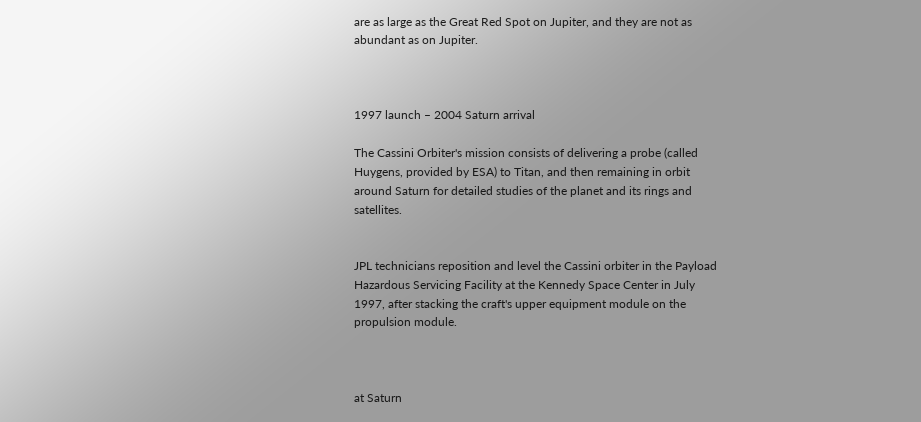are as large as the Great Red Spot on Jupiter, and they are not as abundant as on Jupiter.



1997 launch – 2004 Saturn arrival

The Cassini Orbiter's mission consists of delivering a probe (called Huygens, provided by ESA) to Titan, and then remaining in orbit around Saturn for detailed studies of the planet and its rings and satellites.


JPL technicians reposition and level the Cassini orbiter in the Payload Hazardous Servicing Facility at the Kennedy Space Center in July 1997, after stacking the craft's upper equipment module on the propulsion module.



at Saturn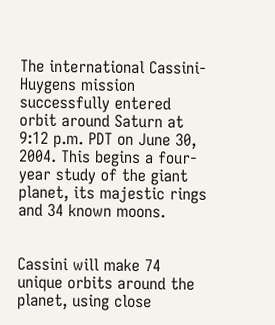The international Cassini-Huygens mission successfully entered orbit around Saturn at 9:12 p.m. PDT on June 30, 2004. This begins a four-year study of the giant planet, its majestic rings and 34 known moons.


Cassini will make 74 unique orbits around the planet, using close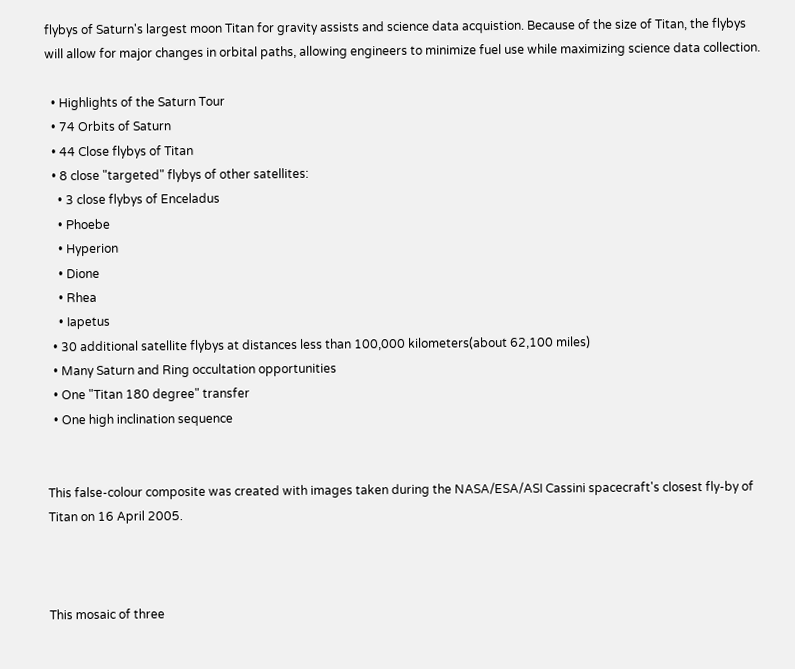flybys of Saturn's largest moon Titan for gravity assists and science data acquistion. Because of the size of Titan, the flybys will allow for major changes in orbital paths, allowing engineers to minimize fuel use while maximizing science data collection.

  • Highlights of the Saturn Tour
  • 74 Orbits of Saturn
  • 44 Close flybys of Titan
  • 8 close "targeted" flybys of other satellites:
    • 3 close flybys of Enceladus
    • Phoebe
    • Hyperion
    • Dione
    • Rhea
    • Iapetus
  • 30 additional satellite flybys at distances less than 100,000 kilometers(about 62,100 miles)
  • Many Saturn and Ring occultation opportunities
  • One "Titan 180 degree" transfer
  • One high inclination sequence


This false-colour composite was created with images taken during the NASA/ESA/ASI Cassini spacecraft's closest fly-by of Titan on 16 April 2005.



This mosaic of three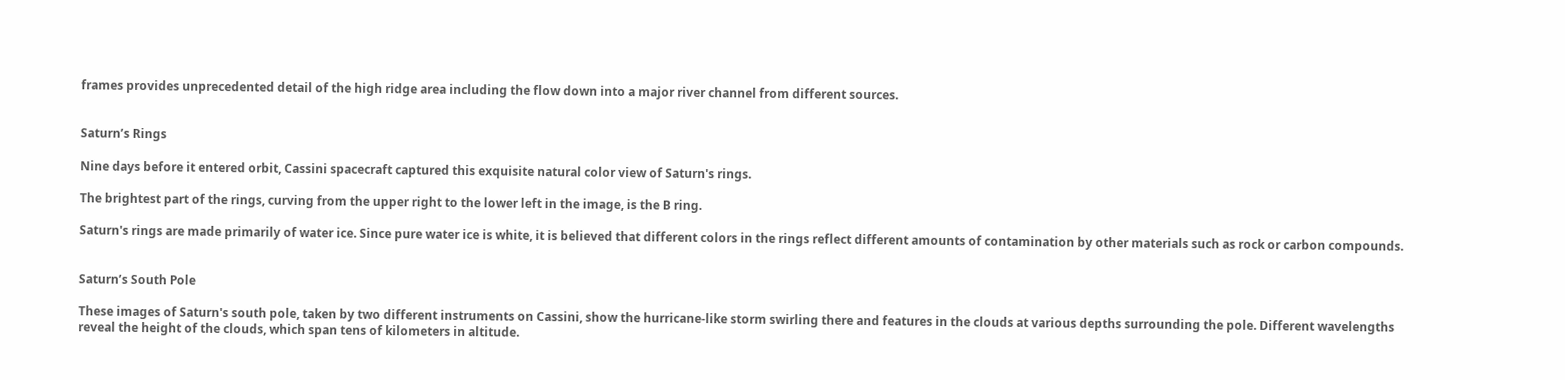frames provides unprecedented detail of the high ridge area including the flow down into a major river channel from different sources.


Saturn’s Rings

Nine days before it entered orbit, Cassini spacecraft captured this exquisite natural color view of Saturn's rings.

The brightest part of the rings, curving from the upper right to the lower left in the image, is the B ring.

Saturn's rings are made primarily of water ice. Since pure water ice is white, it is believed that different colors in the rings reflect different amounts of contamination by other materials such as rock or carbon compounds.


Saturn’s South Pole

These images of Saturn's south pole, taken by two different instruments on Cassini, show the hurricane-like storm swirling there and features in the clouds at various depths surrounding the pole. Different wavelengths reveal the height of the clouds, which span tens of kilometers in altitude.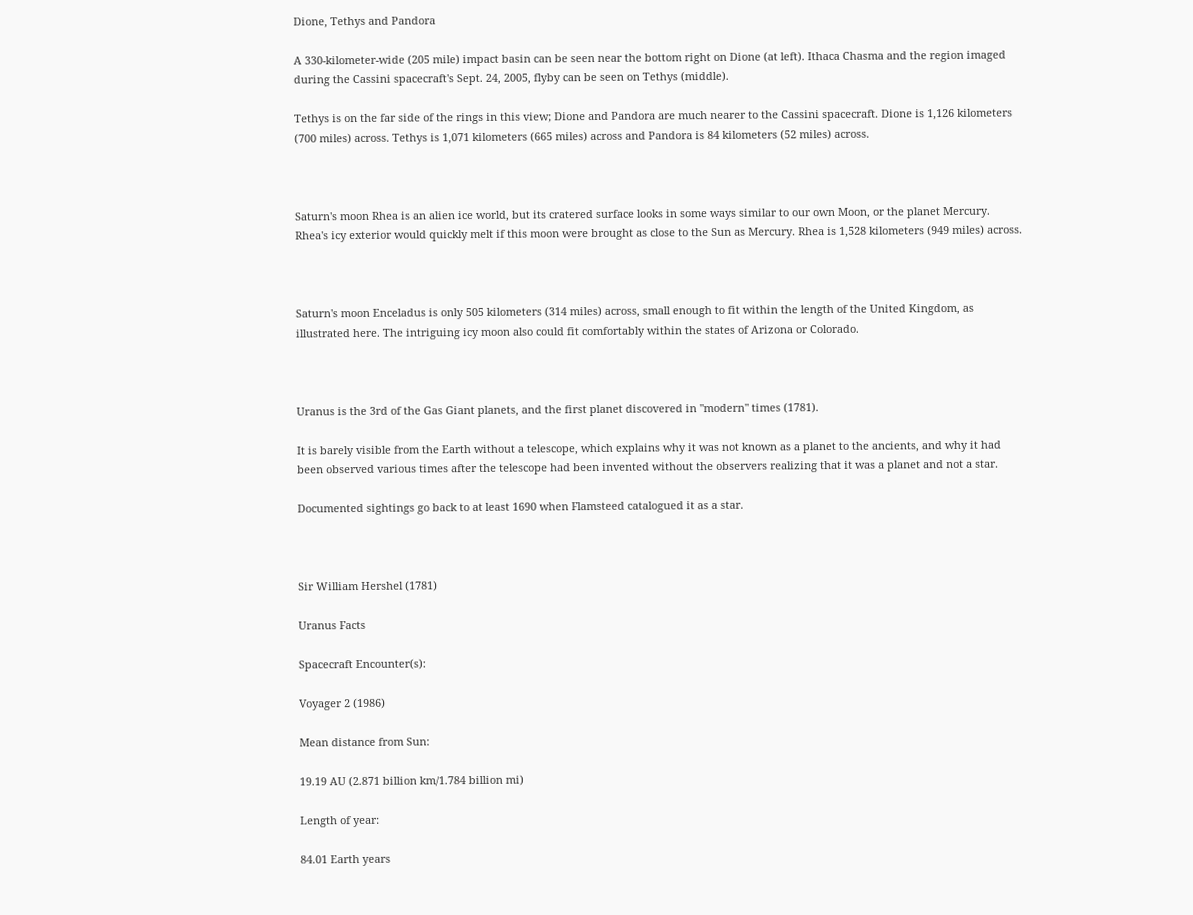Dione, Tethys and Pandora

A 330-kilometer-wide (205 mile) impact basin can be seen near the bottom right on Dione (at left). Ithaca Chasma and the region imaged during the Cassini spacecraft's Sept. 24, 2005, flyby can be seen on Tethys (middle).

Tethys is on the far side of the rings in this view; Dione and Pandora are much nearer to the Cassini spacecraft. Dione is 1,126 kilometers (700 miles) across. Tethys is 1,071 kilometers (665 miles) across and Pandora is 84 kilometers (52 miles) across.



Saturn's moon Rhea is an alien ice world, but its cratered surface looks in some ways similar to our own Moon, or the planet Mercury. Rhea's icy exterior would quickly melt if this moon were brought as close to the Sun as Mercury. Rhea is 1,528 kilometers (949 miles) across.



Saturn's moon Enceladus is only 505 kilometers (314 miles) across, small enough to fit within the length of the United Kingdom, as illustrated here. The intriguing icy moon also could fit comfortably within the states of Arizona or Colorado.



Uranus is the 3rd of the Gas Giant planets, and the first planet discovered in "modern" times (1781).

It is barely visible from the Earth without a telescope, which explains why it was not known as a planet to the ancients, and why it had been observed various times after the telescope had been invented without the observers realizing that it was a planet and not a star.

Documented sightings go back to at least 1690 when Flamsteed catalogued it as a star.



Sir William Hershel (1781)

Uranus Facts

Spacecraft Encounter(s):

Voyager 2 (1986)

Mean distance from Sun:

19.19 AU (2.871 billion km/1.784 billion mi)

Length of year:

84.01 Earth years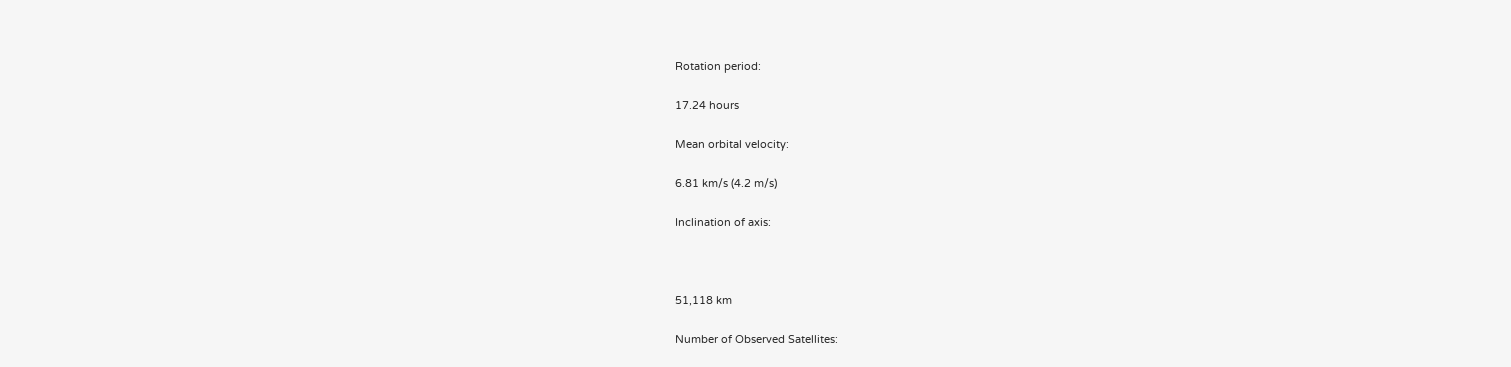Rotation period:

17.24 hours

Mean orbital velocity:

6.81 km/s (4.2 m/s)

Inclination of axis:



51,118 km

Number of Observed Satellites: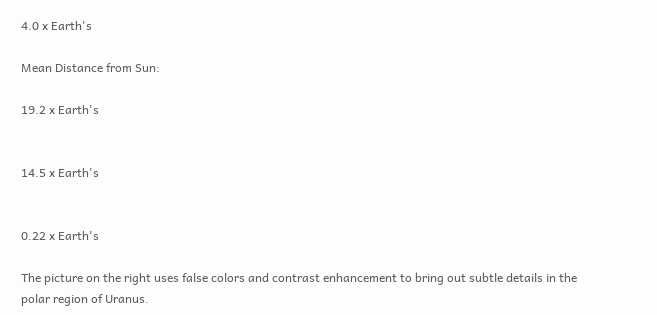4.0 x Earth's

Mean Distance from Sun:

19.2 x Earth's


14.5 x Earth's


0.22 x Earth's

The picture on the right uses false colors and contrast enhancement to bring out subtle details in the polar region of Uranus.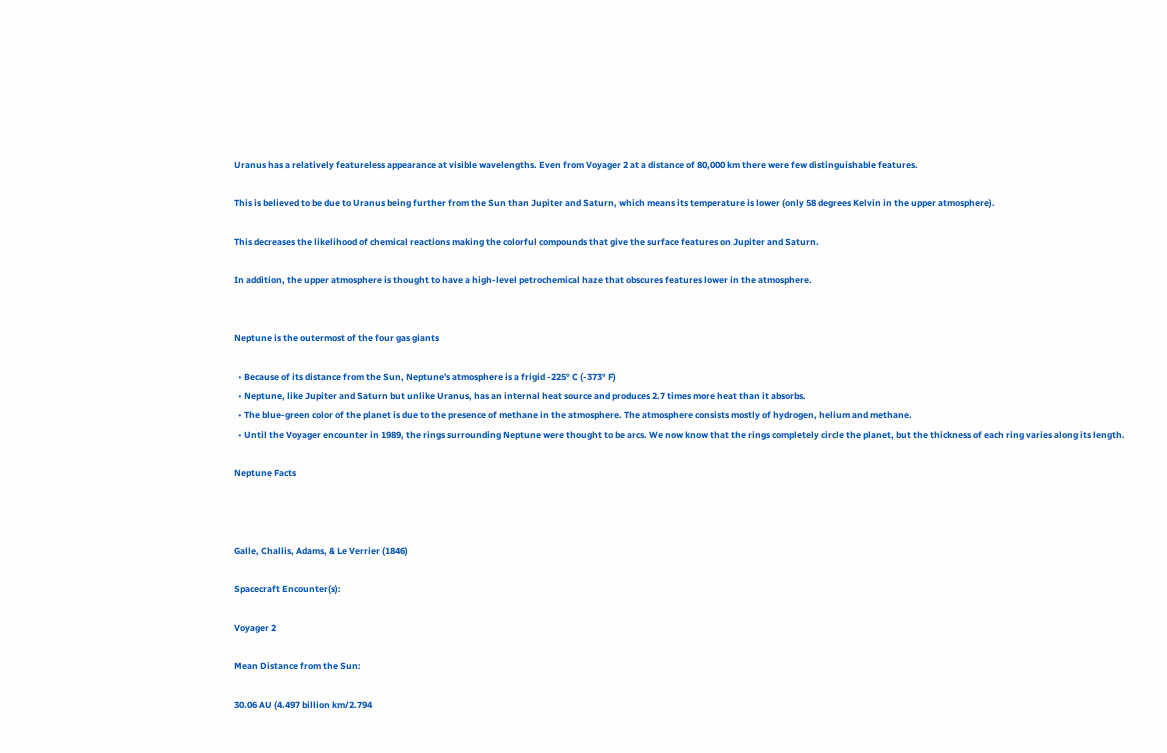Uranus has a relatively featureless appearance at visible wavelengths. Even from Voyager 2 at a distance of 80,000 km there were few distinguishable features.

This is believed to be due to Uranus being further from the Sun than Jupiter and Saturn, which means its temperature is lower (only 58 degrees Kelvin in the upper atmosphere).

This decreases the likelihood of chemical reactions making the colorful compounds that give the surface features on Jupiter and Saturn.

In addition, the upper atmosphere is thought to have a high-level petrochemical haze that obscures features lower in the atmosphere.


Neptune is the outermost of the four gas giants

  • Because of its distance from the Sun, Neptune's atmosphere is a frigid -225° C (-373° F)
  • Neptune, like Jupiter and Saturn but unlike Uranus, has an internal heat source and produces 2.7 times more heat than it absorbs.
  • The blue-green color of the planet is due to the presence of methane in the atmosphere. The atmosphere consists mostly of hydrogen, helium and methane.
  • Until the Voyager encounter in 1989, the rings surrounding Neptune were thought to be arcs. We now know that the rings completely circle the planet, but the thickness of each ring varies along its length.

Neptune Facts



Galle, Challis, Adams, & Le Verrier (1846)

Spacecraft Encounter(s):

Voyager 2

Mean Distance from the Sun:

30.06 AU (4.497 billion km/2.794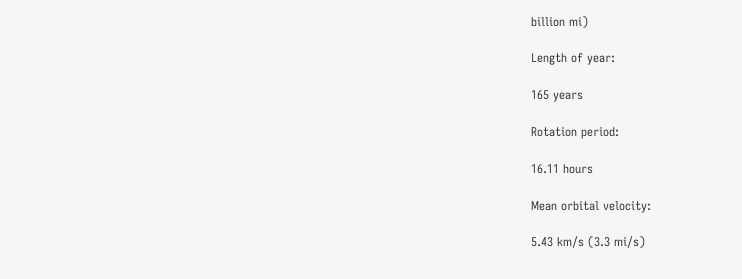billion mi)

Length of year:

165 years

Rotation period:

16.11 hours

Mean orbital velocity:

5.43 km/s (3.3 mi/s)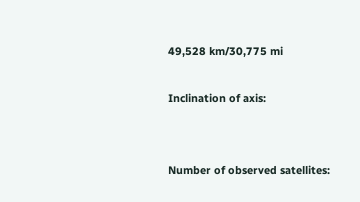49,528 km/30,775 mi

Inclination of axis:


Number of observed satellites: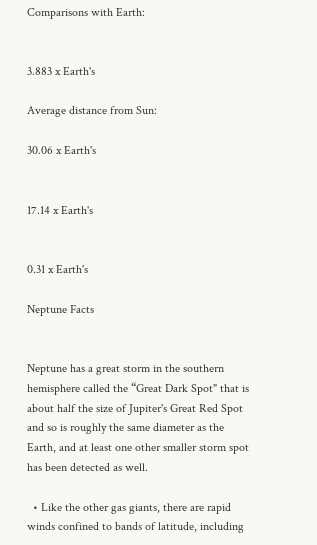Comparisons with Earth:


3.883 x Earth's

Average distance from Sun:

30.06 x Earth's


17.14 x Earth's


0.31 x Earth's

Neptune Facts


Neptune has a great storm in the southern hemisphere called the “Great Dark Spot" that is about half the size of Jupiter's Great Red Spot and so is roughly the same diameter as the Earth, and at least one other smaller storm spot has been detected as well.

  • Like the other gas giants, there are rapid winds confined to bands of latitude, including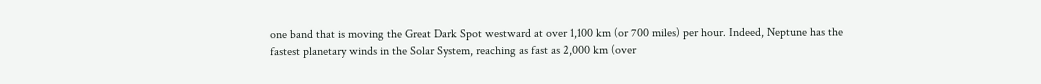one band that is moving the Great Dark Spot westward at over 1,100 km (or 700 miles) per hour. Indeed, Neptune has the fastest planetary winds in the Solar System, reaching as fast as 2,000 km (over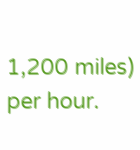1,200 miles) per hour.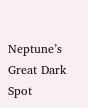Neptune’s Great Dark Spot